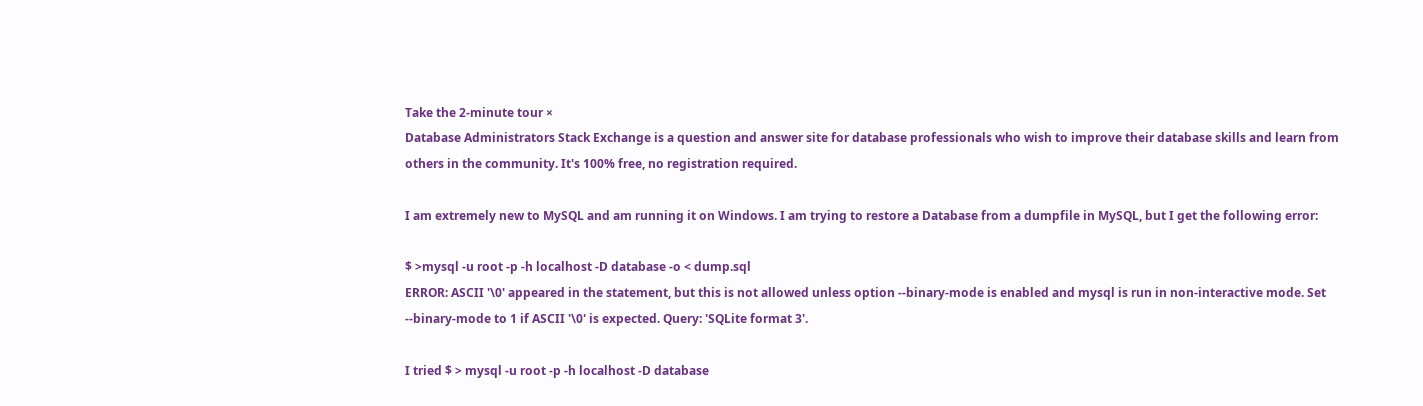Take the 2-minute tour ×
Database Administrators Stack Exchange is a question and answer site for database professionals who wish to improve their database skills and learn from others in the community. It's 100% free, no registration required.

I am extremely new to MySQL and am running it on Windows. I am trying to restore a Database from a dumpfile in MySQL, but I get the following error:

$ >mysql -u root -p -h localhost -D database -o < dump.sql
ERROR: ASCII '\0' appeared in the statement, but this is not allowed unless option --binary-mode is enabled and mysql is run in non-interactive mode. Set --binary-mode to 1 if ASCII '\0' is expected. Query: 'SQLite format 3'.

I tried $ > mysql -u root -p -h localhost -D database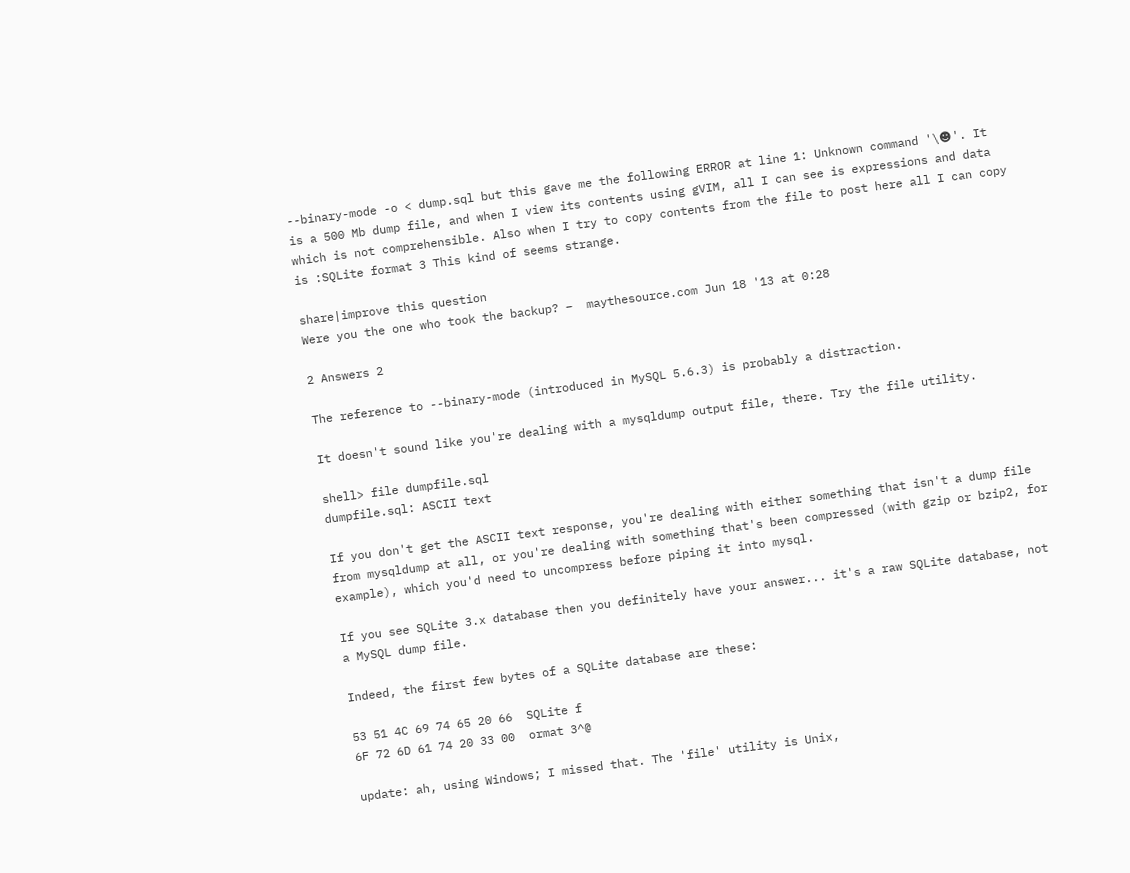--binary-mode -o < dump.sql but this gave me the following ERROR at line 1: Unknown command '\☻'. It is a 500 Mb dump file, and when I view its contents using gVIM, all I can see is expressions and data which is not comprehensible. Also when I try to copy contents from the file to post here all I can copy is :SQLite format 3 This kind of seems strange.

share|improve this question
Were you the one who took the backup? –  maythesource.com Jun 18 '13 at 0:28

2 Answers 2

The reference to --binary-mode (introduced in MySQL 5.6.3) is probably a distraction.

It doesn't sound like you're dealing with a mysqldump output file, there. Try the file utility.

shell> file dumpfile.sql
dumpfile.sql: ASCII text

If you don't get the ASCII text response, you're dealing with either something that isn't a dump file from mysqldump at all, or you're dealing with something that's been compressed (with gzip or bzip2, for example), which you'd need to uncompress before piping it into mysql.

If you see SQLite 3.x database then you definitely have your answer... it's a raw SQLite database, not a MySQL dump file.

Indeed, the first few bytes of a SQLite database are these:

53 51 4C 69 74 65 20 66  SQLite f
6F 72 6D 61 74 20 33 00  ormat 3^@

update: ah, using Windows; I missed that. The 'file' utility is Unix,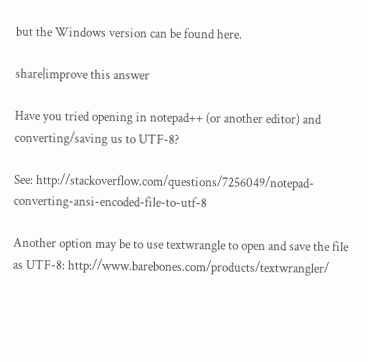but the Windows version can be found here.

share|improve this answer

Have you tried opening in notepad++ (or another editor) and converting/saving us to UTF-8?

See: http://stackoverflow.com/questions/7256049/notepad-converting-ansi-encoded-file-to-utf-8

Another option may be to use textwrangle to open and save the file as UTF-8: http://www.barebones.com/products/textwrangler/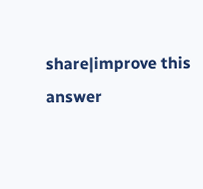share|improve this answer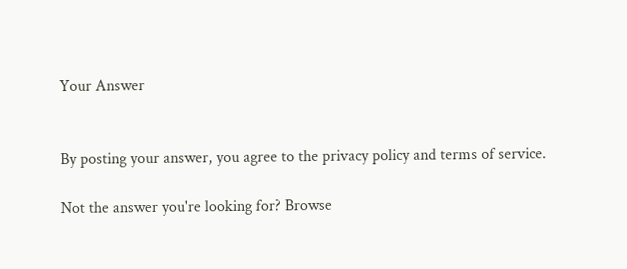Your Answer


By posting your answer, you agree to the privacy policy and terms of service.

Not the answer you're looking for? Browse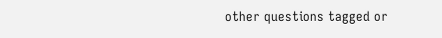other questions tagged or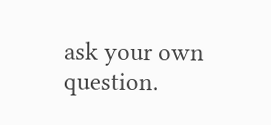ask your own question.